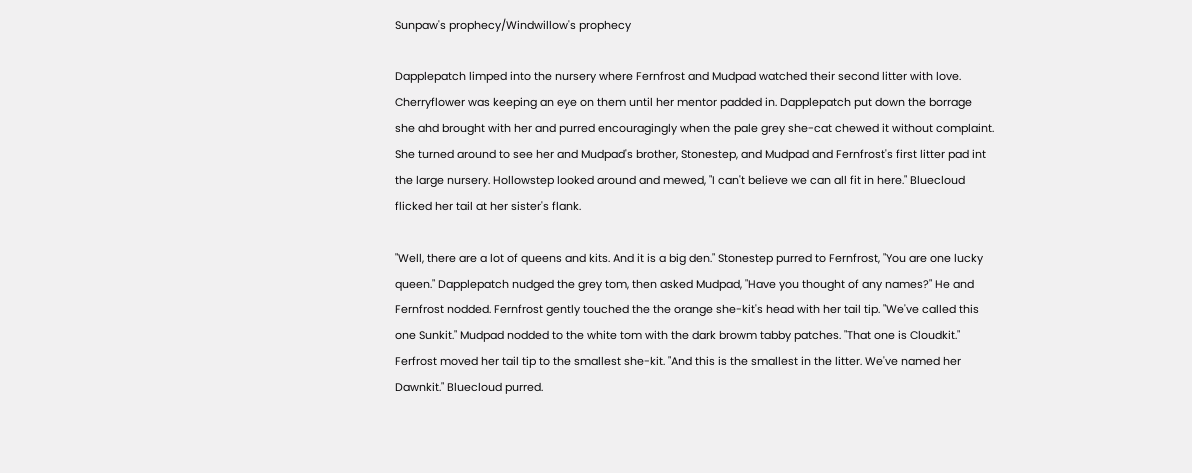Sunpaw's prophecy/Windwillow's prophecy

Dapplepatch limped into the nursery where Fernfrost and Mudpad watched their second litter with love. Cherryflower was keeping an eye on them until her mentor padded in. Dapplepatch put down the borrage she ahd brought with her and purred encouragingly when the pale grey she-cat chewed it without complaint. She turned around to see her and Mudpad's brother, Stonestep, and Mudpad and Fernfrost's first litter pad int the large nursery. Hollowstep looked around and mewed, "I can't believe we can all fit in here." Bluecloud flicked her tail at her sister's flank.

"Well, there are a lot of queens and kits. And it is a big den." Stonestep purred to Fernfrost, "You are one lucky queen." Dapplepatch nudged the grey tom, then asked Mudpad, "Have you thought of any names?" He and Fernfrost nodded. Fernfrost gently touched the the orange she-kit's head with her tail tip. "We've called this one Sunkit." Mudpad nodded to the white tom with the dark browm tabby patches. "That one is Cloudkit." Ferfrost moved her tail tip to the smallest she-kit. "And this is the smallest in the litter. We've named her Dawnkit." Bluecloud purred.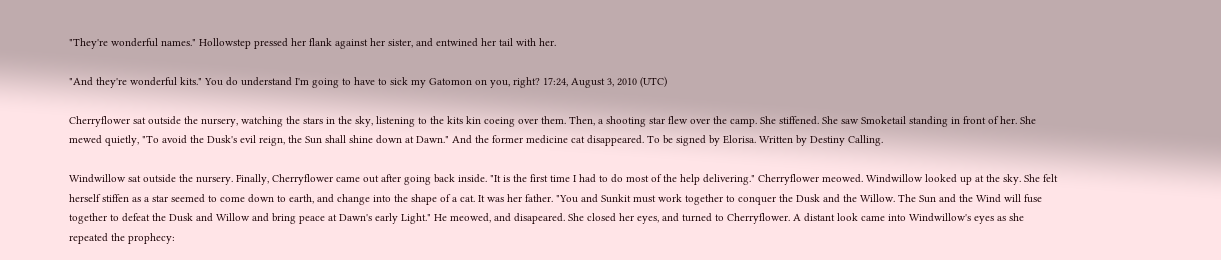"They're wonderful names." Hollowstep pressed her flank against her sister, and entwined her tail with her.

"And they're wonderful kits." You do understand I'm going to have to sick my Gatomon on you, right? 17:24, August 3, 2010 (UTC)

Cherryflower sat outside the nursery, watching the stars in the sky, listening to the kits kin coeing over them. Then, a shooting star flew over the camp. She stiffened. She saw Smoketail standing in front of her. She mewed quietly, "To avoid the Dusk's evil reign, the Sun shall shine down at Dawn." And the former medicine cat disappeared. To be signed by Elorisa. Written by Destiny Calling.

Windwillow sat outside the nursery. Finally, Cherryflower came out after going back inside. "It is the first time I had to do most of the help delivering." Cherryflower meowed. Windwillow looked up at the sky. She felt herself stiffen as a star seemed to come down to earth, and change into the shape of a cat. It was her father. "You and Sunkit must work together to conquer the Dusk and the Willow. The Sun and the Wind will fuse together to defeat the Dusk and Willow and bring peace at Dawn's early Light." He meowed, and disapeared. She closed her eyes, and turned to Cherryflower. A distant look came into Windwillow's eyes as she repeated the prophecy: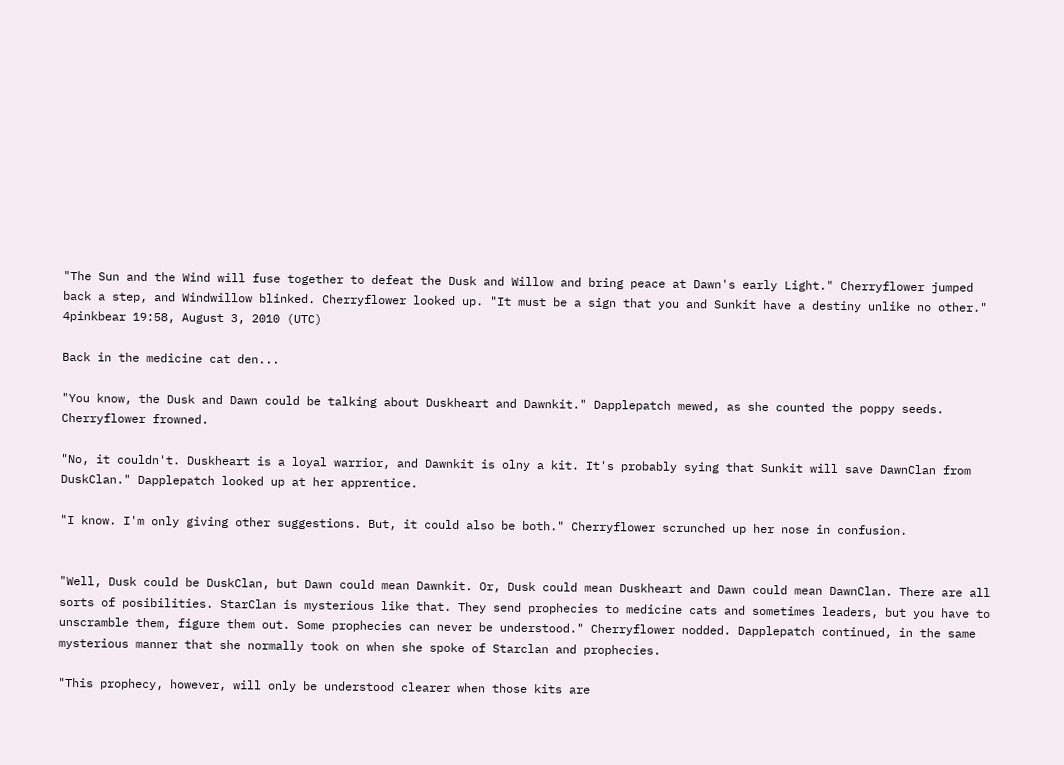"The Sun and the Wind will fuse together to defeat the Dusk and Willow and bring peace at Dawn's early Light." Cherryflower jumped back a step, and Windwillow blinked. Cherryflower looked up. "It must be a sign that you and Sunkit have a destiny unlike no other." 4pinkbear 19:58, August 3, 2010 (UTC)

Back in the medicine cat den...

"You know, the Dusk and Dawn could be talking about Duskheart and Dawnkit." Dapplepatch mewed, as she counted the poppy seeds. Cherryflower frowned.

"No, it couldn't. Duskheart is a loyal warrior, and Dawnkit is olny a kit. It's probably sying that Sunkit will save DawnClan from DuskClan." Dapplepatch looked up at her apprentice.

"I know. I'm only giving other suggestions. But, it could also be both." Cherryflower scrunched up her nose in confusion.


"Well, Dusk could be DuskClan, but Dawn could mean Dawnkit. Or, Dusk could mean Duskheart and Dawn could mean DawnClan. There are all sorts of posibilities. StarClan is mysterious like that. They send prophecies to medicine cats and sometimes leaders, but you have to unscramble them, figure them out. Some prophecies can never be understood." Cherryflower nodded. Dapplepatch continued, in the same mysterious manner that she normally took on when she spoke of Starclan and prophecies.

"This prophecy, however, will only be understood clearer when those kits are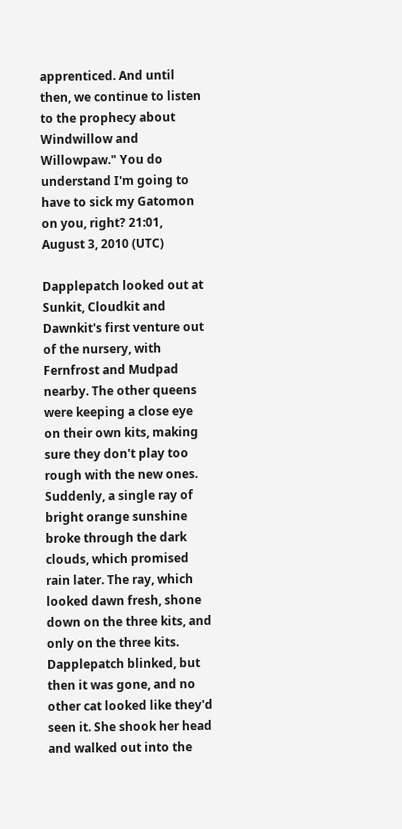apprenticed. And until then, we continue to listen to the prophecy about Windwillow and Willowpaw." You do understand I'm going to have to sick my Gatomon on you, right? 21:01, August 3, 2010 (UTC)

Dapplepatch looked out at Sunkit, Cloudkit and Dawnkit's first venture out of the nursery, with Fernfrost and Mudpad nearby. The other queens were keeping a close eye on their own kits, making sure they don't play too rough with the new ones. Suddenly, a single ray of bright orange sunshine broke through the dark clouds, which promised rain later. The ray, which looked dawn fresh, shone down on the three kits, and only on the three kits. Dapplepatch blinked, but then it was gone, and no other cat looked like they'd seen it. She shook her head and walked out into the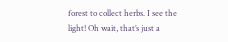forest to collect herbs. I see the light! Oh wait, that’s just a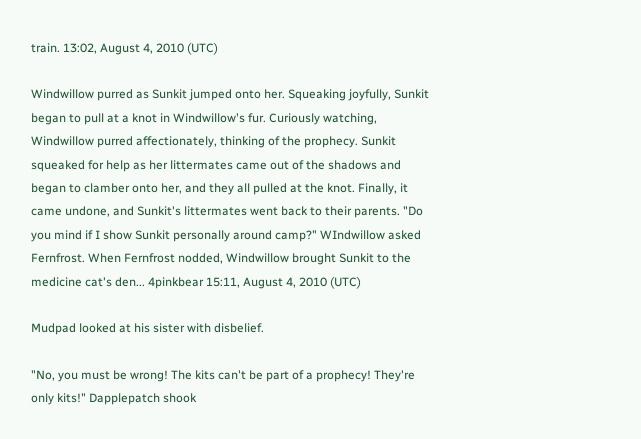train. 13:02, August 4, 2010 (UTC)

Windwillow purred as Sunkit jumped onto her. Squeaking joyfully, Sunkit began to pull at a knot in Windwillow's fur. Curiously watching, Windwillow purred affectionately, thinking of the prophecy. Sunkit squeaked for help as her littermates came out of the shadows and began to clamber onto her, and they all pulled at the knot. Finally, it came undone, and Sunkit's littermates went back to their parents. "Do you mind if I show Sunkit personally around camp?" WIndwillow asked Fernfrost. When Fernfrost nodded, Windwillow brought Sunkit to the medicine cat's den... 4pinkbear 15:11, August 4, 2010 (UTC)

Mudpad looked at his sister with disbelief.

"No, you must be wrong! The kits can't be part of a prophecy! They're only kits!" Dapplepatch shook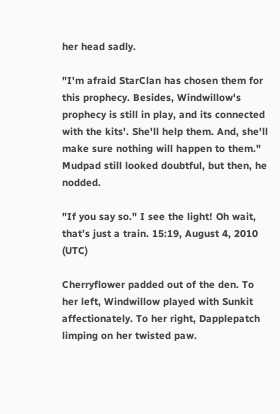her head sadly.

"I'm afraid StarClan has chosen them for this prophecy. Besides, Windwillow's prophecy is still in play, and its connected with the kits'. She'll help them. And, she'll make sure nothing will happen to them." Mudpad still looked doubtful, but then, he nodded.

"If you say so." I see the light! Oh wait, that’s just a train. 15:19, August 4, 2010 (UTC)

Cherryflower padded out of the den. To her left, Windwillow played with Sunkit affectionately. To her right, Dapplepatch limping on her twisted paw.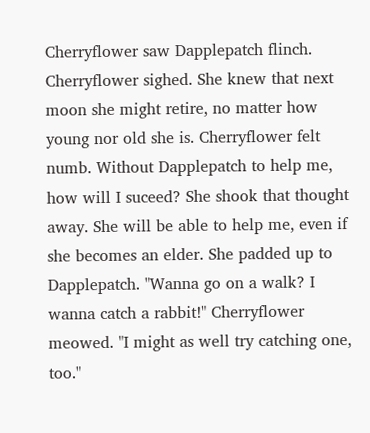Cherryflower saw Dapplepatch flinch. Cherryflower sighed. She knew that next moon she might retire, no matter how young nor old she is. Cherryflower felt numb. Without Dapplepatch to help me, how will I suceed? She shook that thought away. She will be able to help me, even if she becomes an elder. She padded up to Dapplepatch. "Wanna go on a walk? I wanna catch a rabbit!" Cherryflower meowed. "I might as well try catching one, too."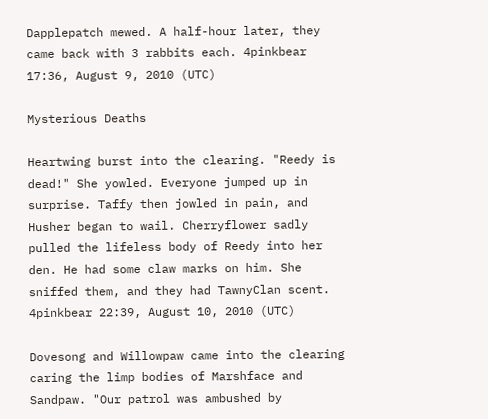Dapplepatch mewed. A half-hour later, they came back with 3 rabbits each. 4pinkbear 17:36, August 9, 2010 (UTC)

Mysterious Deaths

Heartwing burst into the clearing. "Reedy is dead!" She yowled. Everyone jumped up in surprise. Taffy then jowled in pain, and Husher began to wail. Cherryflower sadly pulled the lifeless body of Reedy into her den. He had some claw marks on him. She sniffed them, and they had TawnyClan scent. 4pinkbear 22:39, August 10, 2010 (UTC)

Dovesong and Willowpaw came into the clearing caring the limp bodies of Marshface and Sandpaw. "Our patrol was ambushed by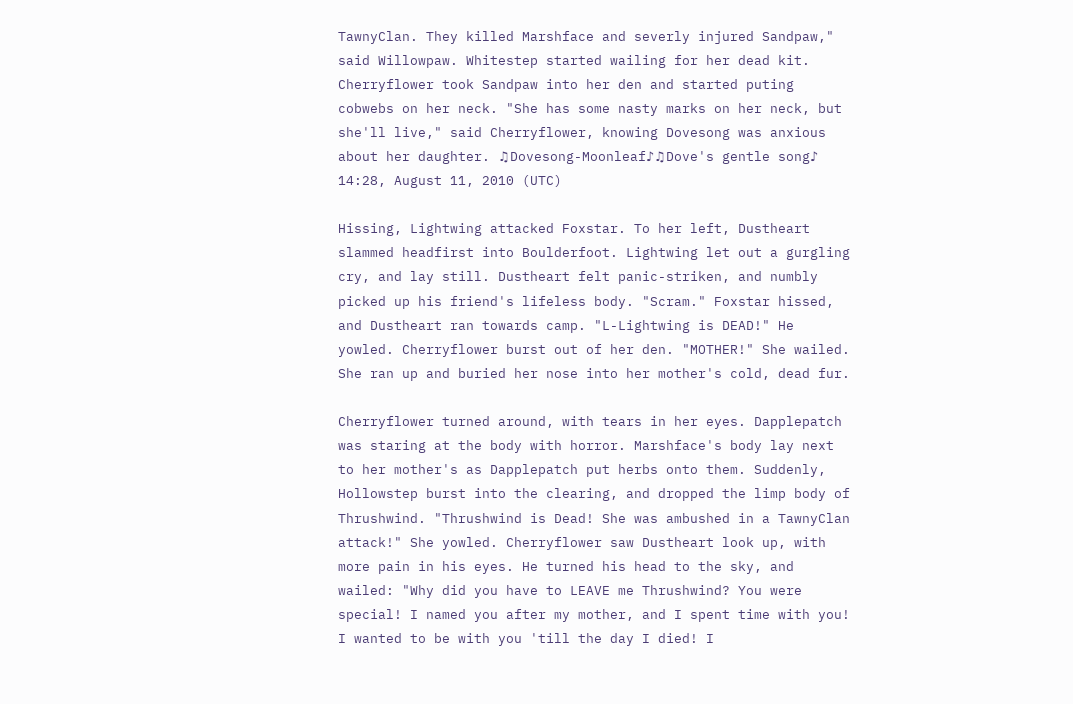TawnyClan. They killed Marshface and severly injured Sandpaw," said Willowpaw. Whitestep started wailing for her dead kit. Cherryflower took Sandpaw into her den and started puting cobwebs on her neck. "She has some nasty marks on her neck, but she'll live," said Cherryflower, knowing Dovesong was anxious about her daughter. ♫Dovesong-Moonleaf♪♫Dove's gentle song♪ 14:28, August 11, 2010 (UTC)

Hissing, Lightwing attacked Foxstar. To her left, Dustheart slammed headfirst into Boulderfoot. Lightwing let out a gurgling cry, and lay still. Dustheart felt panic-striken, and numbly picked up his friend's lifeless body. "Scram." Foxstar hissed, and Dustheart ran towards camp. "L-Lightwing is DEAD!" He yowled. Cherryflower burst out of her den. "MOTHER!" She wailed. She ran up and buried her nose into her mother's cold, dead fur.

Cherryflower turned around, with tears in her eyes. Dapplepatch was staring at the body with horror. Marshface's body lay next to her mother's as Dapplepatch put herbs onto them. Suddenly, Hollowstep burst into the clearing, and dropped the limp body of Thrushwind. "Thrushwind is Dead! She was ambushed in a TawnyClan attack!" She yowled. Cherryflower saw Dustheart look up, with more pain in his eyes. He turned his head to the sky, and wailed: "Why did you have to LEAVE me Thrushwind? You were special! I named you after my mother, and I spent time with you! I wanted to be with you 'till the day I died! I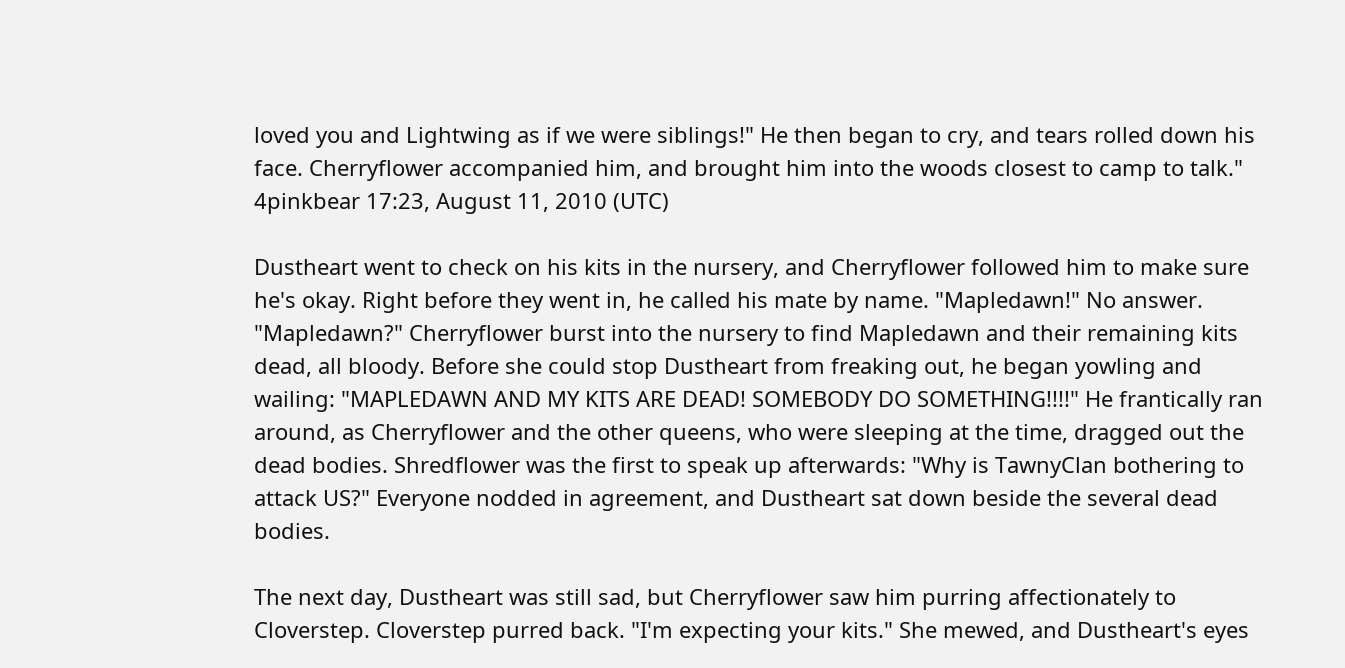loved you and Lightwing as if we were siblings!" He then began to cry, and tears rolled down his face. Cherryflower accompanied him, and brought him into the woods closest to camp to talk." 4pinkbear 17:23, August 11, 2010 (UTC)

Dustheart went to check on his kits in the nursery, and Cherryflower followed him to make sure he's okay. Right before they went in, he called his mate by name. "Mapledawn!" No answer. "Mapledawn?" Cherryflower burst into the nursery to find Mapledawn and their remaining kits dead, all bloody. Before she could stop Dustheart from freaking out, he began yowling and wailing: "MAPLEDAWN AND MY KITS ARE DEAD! SOMEBODY DO SOMETHING!!!!" He frantically ran around, as Cherryflower and the other queens, who were sleeping at the time, dragged out the dead bodies. Shredflower was the first to speak up afterwards: "Why is TawnyClan bothering to attack US?" Everyone nodded in agreement, and Dustheart sat down beside the several dead bodies.

The next day, Dustheart was still sad, but Cherryflower saw him purring affectionately to Cloverstep. Cloverstep purred back. "I'm expecting your kits." She mewed, and Dustheart's eyes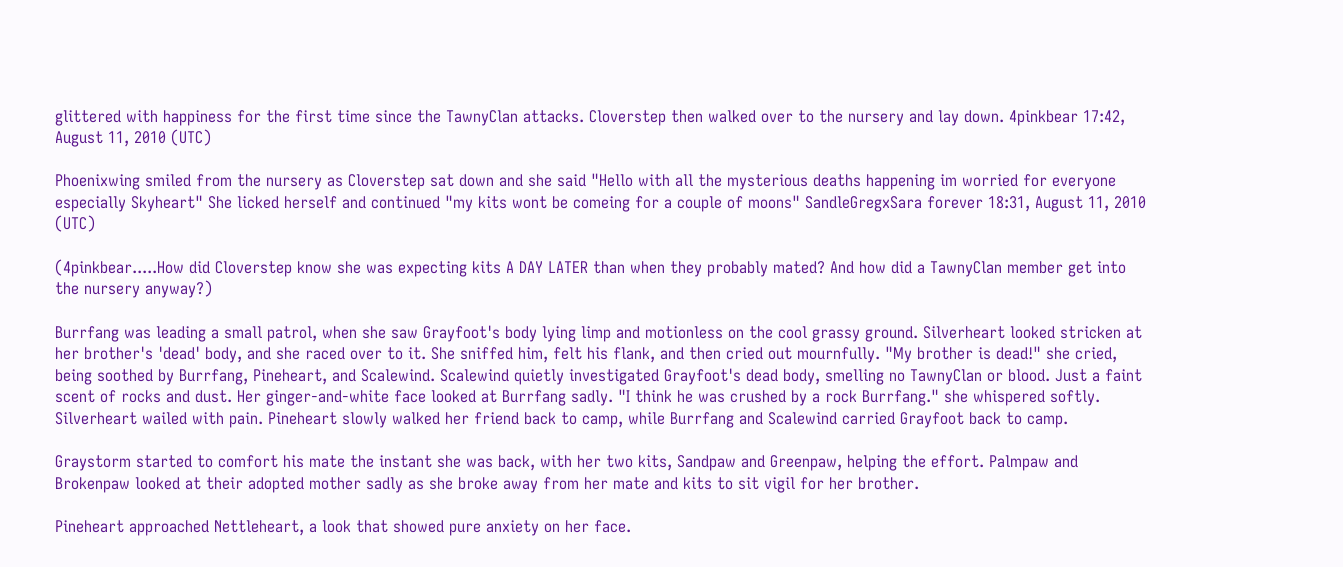glittered with happiness for the first time since the TawnyClan attacks. Cloverstep then walked over to the nursery and lay down. 4pinkbear 17:42, August 11, 2010 (UTC)

Phoenixwing smiled from the nursery as Cloverstep sat down and she said "Hello with all the mysterious deaths happening im worried for everyone especially Skyheart" She licked herself and continued "my kits wont be comeing for a couple of moons" SandleGregxSara forever 18:31, August 11, 2010 (UTC)

(4pinkbear.....How did Cloverstep know she was expecting kits A DAY LATER than when they probably mated? And how did a TawnyClan member get into the nursery anyway?)

Burrfang was leading a small patrol, when she saw Grayfoot's body lying limp and motionless on the cool grassy ground. Silverheart looked stricken at her brother's 'dead' body, and she raced over to it. She sniffed him, felt his flank, and then cried out mournfully. "My brother is dead!" she cried, being soothed by Burrfang, Pineheart, and Scalewind. Scalewind quietly investigated Grayfoot's dead body, smelling no TawnyClan or blood. Just a faint scent of rocks and dust. Her ginger-and-white face looked at Burrfang sadly. "I think he was crushed by a rock Burrfang." she whispered softly. Silverheart wailed with pain. Pineheart slowly walked her friend back to camp, while Burrfang and Scalewind carried Grayfoot back to camp.

Graystorm started to comfort his mate the instant she was back, with her two kits, Sandpaw and Greenpaw, helping the effort. Palmpaw and Brokenpaw looked at their adopted mother sadly as she broke away from her mate and kits to sit vigil for her brother.

Pineheart approached Nettleheart, a look that showed pure anxiety on her face.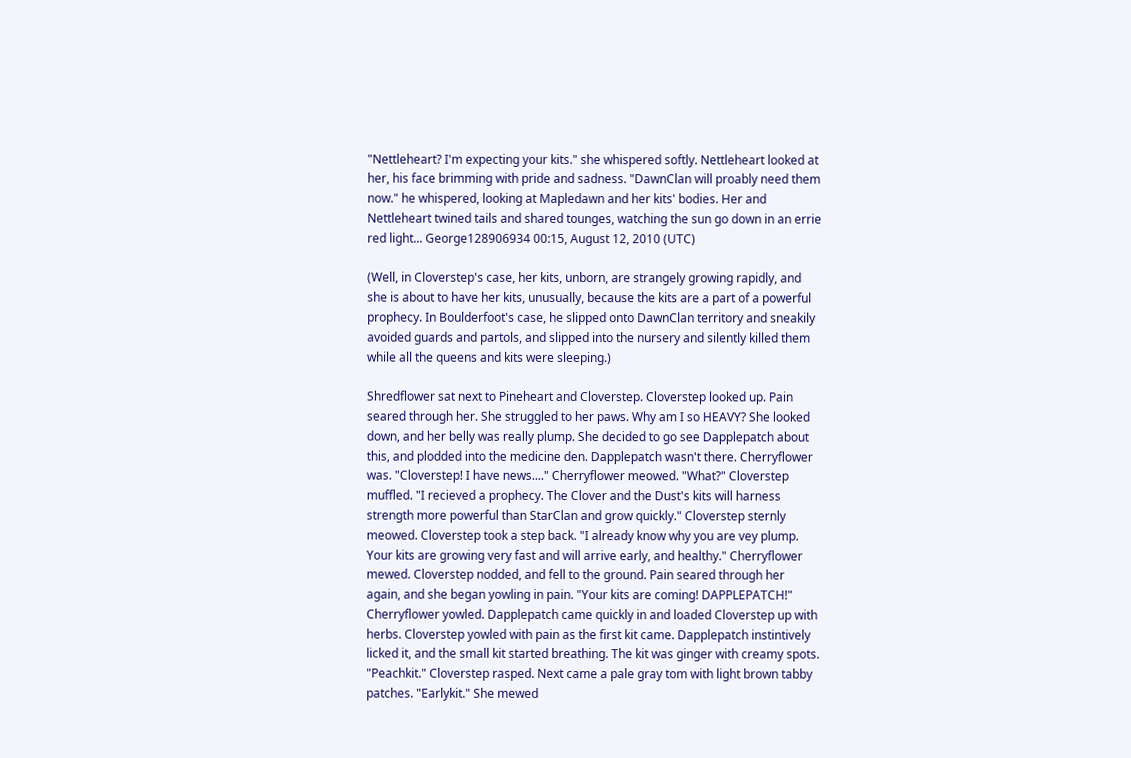"Nettleheart? I'm expecting your kits." she whispered softly. Nettleheart looked at her, his face brimming with pride and sadness. "DawnClan will proably need them now." he whispered, looking at Mapledawn and her kits' bodies. Her and Nettleheart twined tails and shared tounges, watching the sun go down in an errie red light... George128906934 00:15, August 12, 2010 (UTC)

(Well, in Cloverstep's case, her kits, unborn, are strangely growing rapidly, and she is about to have her kits, unusually, because the kits are a part of a powerful prophecy. In Boulderfoot's case, he slipped onto DawnClan territory and sneakily avoided guards and partols, and slipped into the nursery and silently killed them while all the queens and kits were sleeping.)

Shredflower sat next to Pineheart and Cloverstep. Cloverstep looked up. Pain seared through her. She struggled to her paws. Why am I so HEAVY? She looked down, and her belly was really plump. She decided to go see Dapplepatch about this, and plodded into the medicine den. Dapplepatch wasn't there. Cherryflower was. "Cloverstep! I have news...." Cherryflower meowed. "What?" Cloverstep muffled. "I recieved a prophecy. The Clover and the Dust's kits will harness strength more powerful than StarClan and grow quickly." Cloverstep sternly meowed. Cloverstep took a step back. "I already know why you are vey plump. Your kits are growing very fast and will arrive early, and healthy." Cherryflower mewed. Cloverstep nodded, and fell to the ground. Pain seared through her again, and she began yowling in pain. "Your kits are coming! DAPPLEPATCH!" Cherryflower yowled. Dapplepatch came quickly in and loaded Cloverstep up with herbs. Cloverstep yowled with pain as the first kit came. Dapplepatch instintively licked it, and the small kit started breathing. The kit was ginger with creamy spots. "Peachkit." Cloverstep rasped. Next came a pale gray tom with light brown tabby patches. "Earlykit." She mewed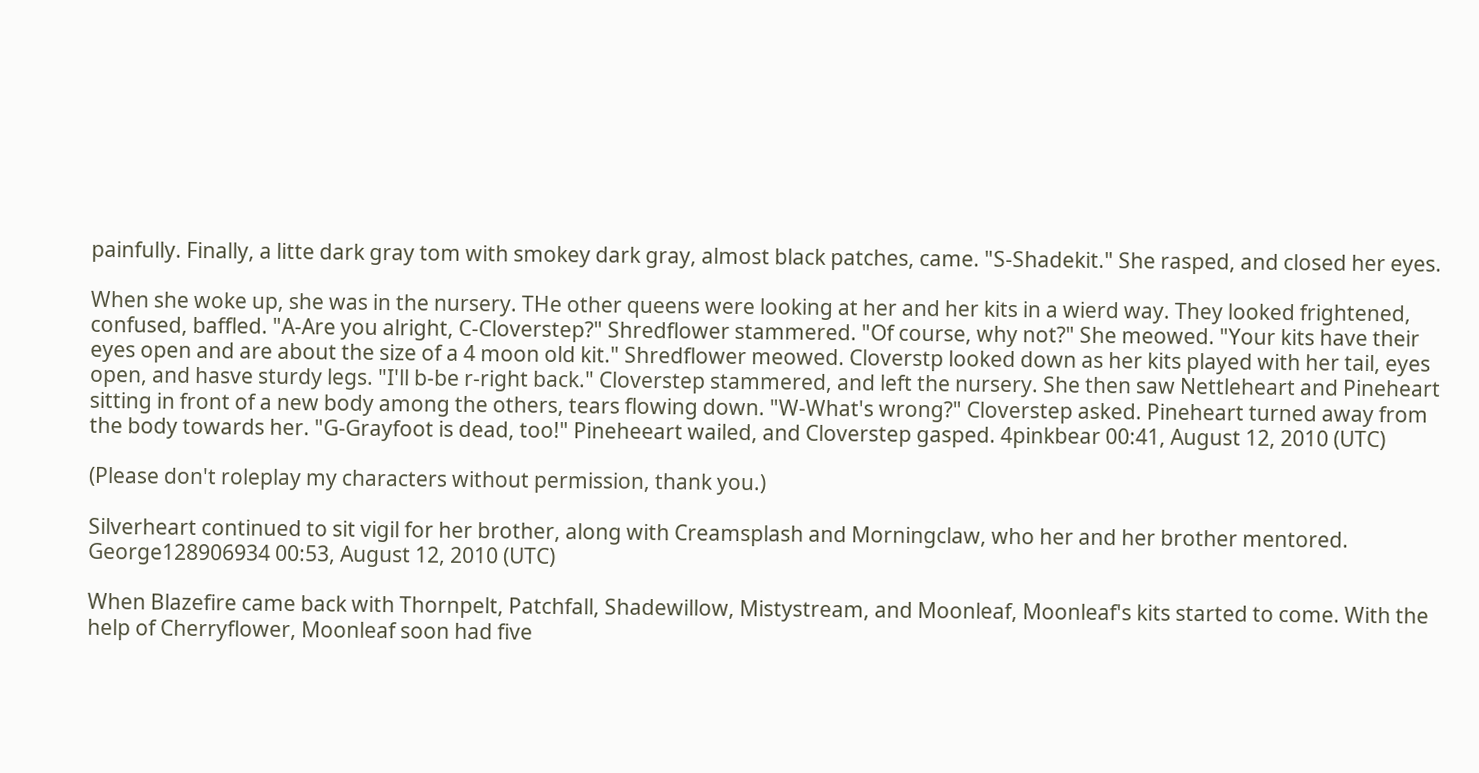painfully. Finally, a litte dark gray tom with smokey dark gray, almost black patches, came. "S-Shadekit." She rasped, and closed her eyes.

When she woke up, she was in the nursery. THe other queens were looking at her and her kits in a wierd way. They looked frightened, confused, baffled. "A-Are you alright, C-Cloverstep?" Shredflower stammered. "Of course, why not?" She meowed. "Your kits have their eyes open and are about the size of a 4 moon old kit." Shredflower meowed. Cloverstp looked down as her kits played with her tail, eyes open, and hasve sturdy legs. "I'll b-be r-right back." Cloverstep stammered, and left the nursery. She then saw Nettleheart and Pineheart sitting in front of a new body among the others, tears flowing down. "W-What's wrong?" Cloverstep asked. Pineheart turned away from the body towards her. "G-Grayfoot is dead, too!" Pineheeart wailed, and Cloverstep gasped. 4pinkbear 00:41, August 12, 2010 (UTC)

(Please don't roleplay my characters without permission, thank you.)

Silverheart continued to sit vigil for her brother, along with Creamsplash and Morningclaw, who her and her brother mentored. George128906934 00:53, August 12, 2010 (UTC)

When Blazefire came back with Thornpelt, Patchfall, Shadewillow, Mistystream, and Moonleaf, Moonleaf's kits started to come. With the help of Cherryflower, Moonleaf soon had five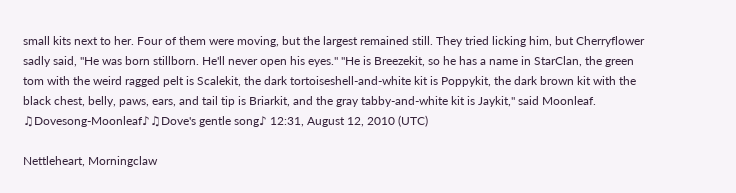small kits next to her. Four of them were moving, but the largest remained still. They tried licking him, but Cherryflower sadly said, "He was born stillborn. He'll never open his eyes." "He is Breezekit, so he has a name in StarClan, the green tom with the weird ragged pelt is Scalekit, the dark tortoiseshell-and-white kit is Poppykit, the dark brown kit with the black chest, belly, paws, ears, and tail tip is Briarkit, and the gray tabby-and-white kit is Jaykit," said Moonleaf. ♫Dovesong-Moonleaf♪♫Dove's gentle song♪ 12:31, August 12, 2010 (UTC)

Nettleheart, Morningclaw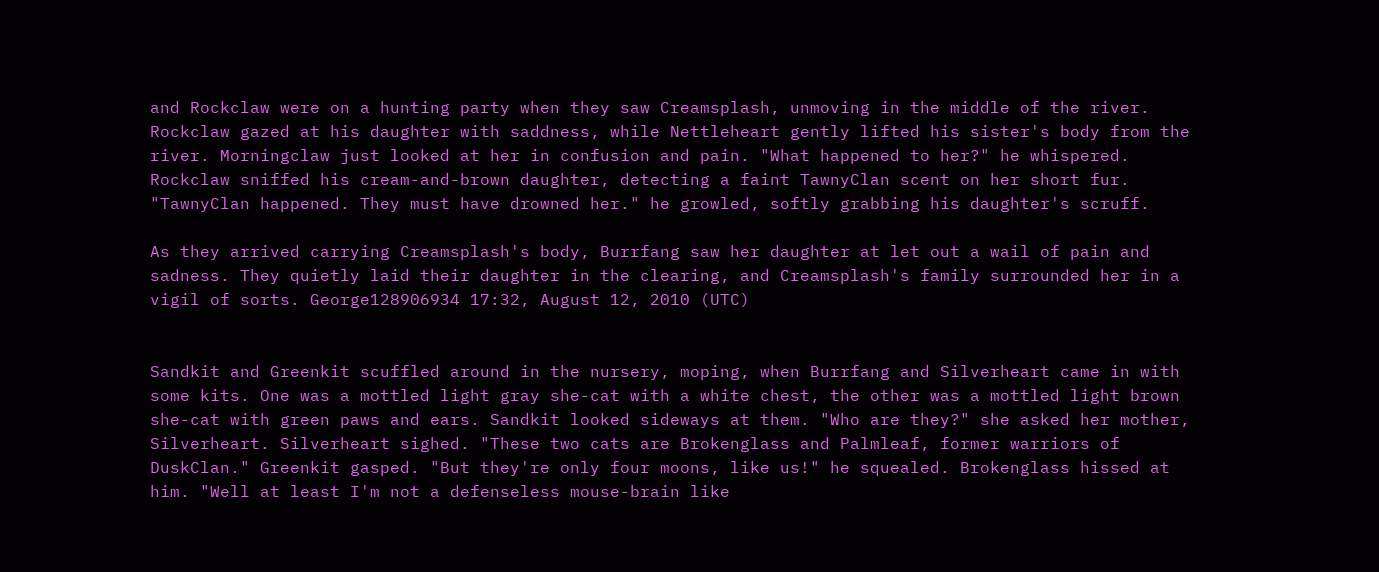and Rockclaw were on a hunting party when they saw Creamsplash, unmoving in the middle of the river. Rockclaw gazed at his daughter with saddness, while Nettleheart gently lifted his sister's body from the river. Morningclaw just looked at her in confusion and pain. "What happened to her?" he whispered. Rockclaw sniffed his cream-and-brown daughter, detecting a faint TawnyClan scent on her short fur. "TawnyClan happened. They must have drowned her." he growled, softly grabbing his daughter's scruff.

As they arrived carrying Creamsplash's body, Burrfang saw her daughter at let out a wail of pain and sadness. They quietly laid their daughter in the clearing, and Creamsplash's family surrounded her in a vigil of sorts. George128906934 17:32, August 12, 2010 (UTC)


Sandkit and Greenkit scuffled around in the nursery, moping, when Burrfang and Silverheart came in with some kits. One was a mottled light gray she-cat with a white chest, the other was a mottled light brown she-cat with green paws and ears. Sandkit looked sideways at them. "Who are they?" she asked her mother, Silverheart. Silverheart sighed. "These two cats are Brokenglass and Palmleaf, former warriors of DuskClan." Greenkit gasped. "But they're only four moons, like us!" he squealed. Brokenglass hissed at him. "Well at least I'm not a defenseless mouse-brain like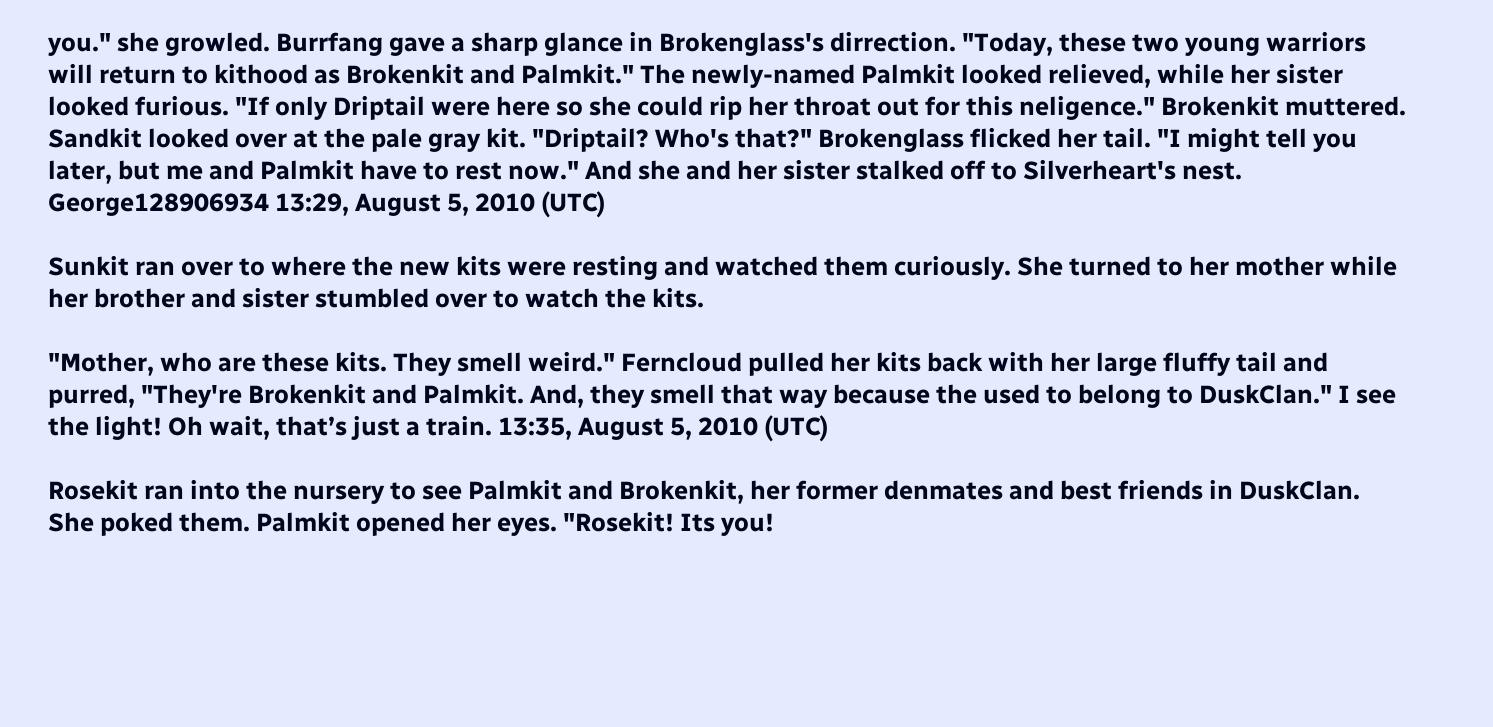you." she growled. Burrfang gave a sharp glance in Brokenglass's dirrection. "Today, these two young warriors will return to kithood as Brokenkit and Palmkit." The newly-named Palmkit looked relieved, while her sister looked furious. "If only Driptail were here so she could rip her throat out for this neligence." Brokenkit muttered. Sandkit looked over at the pale gray kit. "Driptail? Who's that?" Brokenglass flicked her tail. "I might tell you later, but me and Palmkit have to rest now." And she and her sister stalked off to Silverheart's nest. George128906934 13:29, August 5, 2010 (UTC)

Sunkit ran over to where the new kits were resting and watched them curiously. She turned to her mother while her brother and sister stumbled over to watch the kits.

"Mother, who are these kits. They smell weird." Ferncloud pulled her kits back with her large fluffy tail and purred, "They're Brokenkit and Palmkit. And, they smell that way because the used to belong to DuskClan." I see the light! Oh wait, that’s just a train. 13:35, August 5, 2010 (UTC)

Rosekit ran into the nursery to see Palmkit and Brokenkit, her former denmates and best friends in DuskClan. She poked them. Palmkit opened her eyes. "Rosekit! Its you!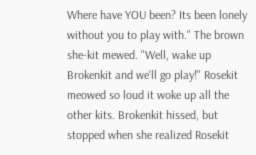Where have YOU been? Its been lonely without you to play with." The brown she-kit mewed. "Well, wake up Brokenkit and we'll go play!" Rosekit meowed so loud it woke up all the other kits. Brokenkit hissed, but stopped when she realized Rosekit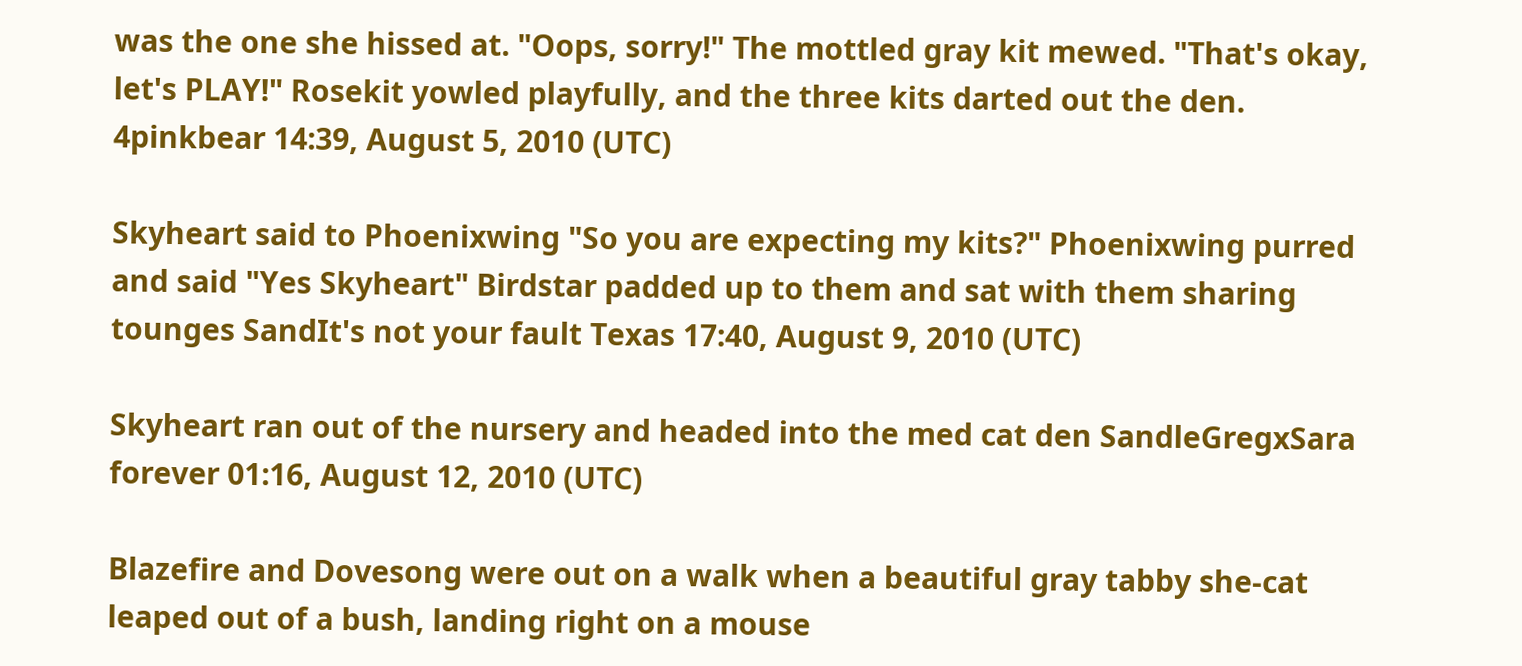was the one she hissed at. "Oops, sorry!" The mottled gray kit mewed. "That's okay, let's PLAY!" Rosekit yowled playfully, and the three kits darted out the den. 4pinkbear 14:39, August 5, 2010 (UTC)

Skyheart said to Phoenixwing "So you are expecting my kits?" Phoenixwing purred and said "Yes Skyheart" Birdstar padded up to them and sat with them sharing tounges SandIt's not your fault Texas 17:40, August 9, 2010 (UTC)

Skyheart ran out of the nursery and headed into the med cat den SandleGregxSara forever 01:16, August 12, 2010 (UTC)

Blazefire and Dovesong were out on a walk when a beautiful gray tabby she-cat leaped out of a bush, landing right on a mouse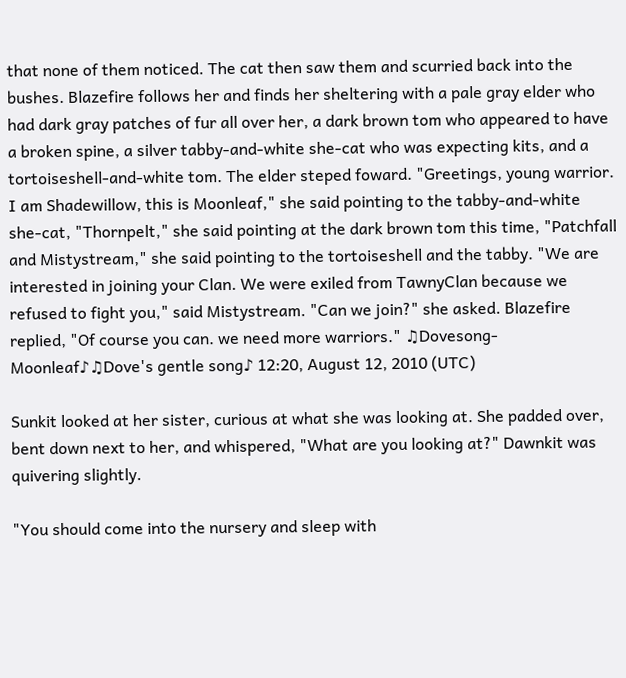that none of them noticed. The cat then saw them and scurried back into the bushes. Blazefire follows her and finds her sheltering with a pale gray elder who had dark gray patches of fur all over her, a dark brown tom who appeared to have a broken spine, a silver tabby-and-white she-cat who was expecting kits, and a tortoiseshell-and-white tom. The elder steped foward. "Greetings, young warrior. I am Shadewillow, this is Moonleaf," she said pointing to the tabby-and-white she-cat, "Thornpelt," she said pointing at the dark brown tom this time, "Patchfall and Mistystream," she said pointing to the tortoiseshell and the tabby. "We are interested in joining your Clan. We were exiled from TawnyClan because we refused to fight you," said Mistystream. "Can we join?" she asked. Blazefire replied, "Of course you can. we need more warriors." ♫Dovesong-Moonleaf♪♫Dove's gentle song♪ 12:20, August 12, 2010 (UTC)

Sunkit looked at her sister, curious at what she was looking at. She padded over, bent down next to her, and whispered, "What are you looking at?" Dawnkit was quivering slightly.

"You should come into the nursery and sleep with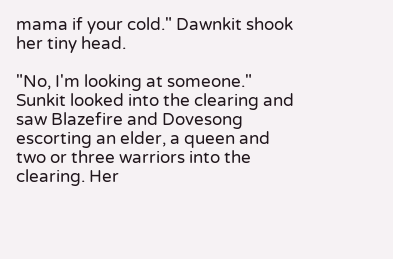mama if your cold." Dawnkit shook her tiny head.

"No, I'm looking at someone." Sunkit looked into the clearing and saw Blazefire and Dovesong escorting an elder, a queen and two or three warriors into the clearing. Her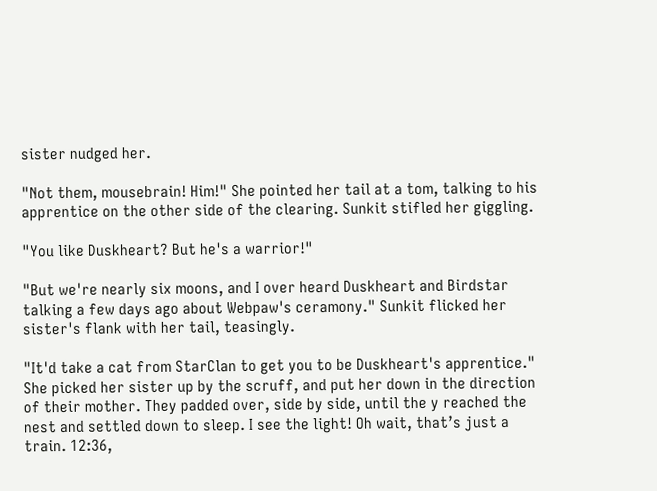sister nudged her.

"Not them, mousebrain! Him!" She pointed her tail at a tom, talking to his apprentice on the other side of the clearing. Sunkit stifled her giggling.

"You like Duskheart? But he's a warrior!"

"But we're nearly six moons, and I over heard Duskheart and Birdstar talking a few days ago about Webpaw's ceramony." Sunkit flicked her sister's flank with her tail, teasingly.

"It'd take a cat from StarClan to get you to be Duskheart's apprentice." She picked her sister up by the scruff, and put her down in the direction of their mother. They padded over, side by side, until the y reached the nest and settled down to sleep. I see the light! Oh wait, that’s just a train. 12:36,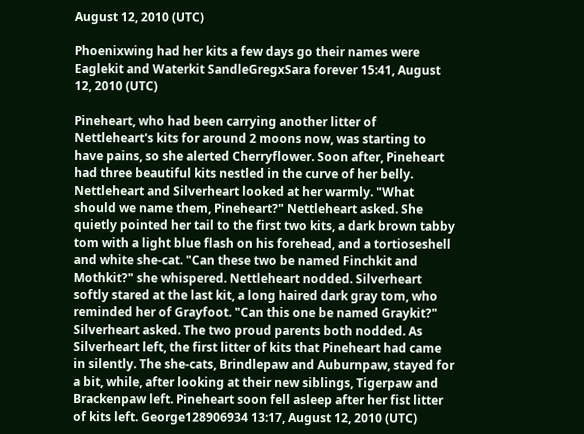August 12, 2010 (UTC)

Phoenixwing had her kits a few days go their names were Eaglekit and Waterkit SandleGregxSara forever 15:41, August 12, 2010 (UTC)

Pineheart, who had been carrying another litter of Nettleheart's kits for around 2 moons now, was starting to have pains, so she alerted Cherryflower. Soon after, Pineheart had three beautiful kits nestled in the curve of her belly. Nettleheart and Silverheart looked at her warmly. "What should we name them, Pineheart?" Nettleheart asked. She quietly pointed her tail to the first two kits, a dark brown tabby tom with a light blue flash on his forehead, and a tortioseshell and white she-cat. "Can these two be named Finchkit and Mothkit?" she whispered. Nettleheart nodded. Silverheart softly stared at the last kit, a long haired dark gray tom, who reminded her of Grayfoot. "Can this one be named Graykit?" Silverheart asked. The two proud parents both nodded. As Silverheart left, the first litter of kits that Pineheart had came in silently. The she-cats, Brindlepaw and Auburnpaw, stayed for a bit, while, after looking at their new siblings, Tigerpaw and Brackenpaw left. Pineheart soon fell asleep after her fist litter of kits left. George128906934 13:17, August 12, 2010 (UTC)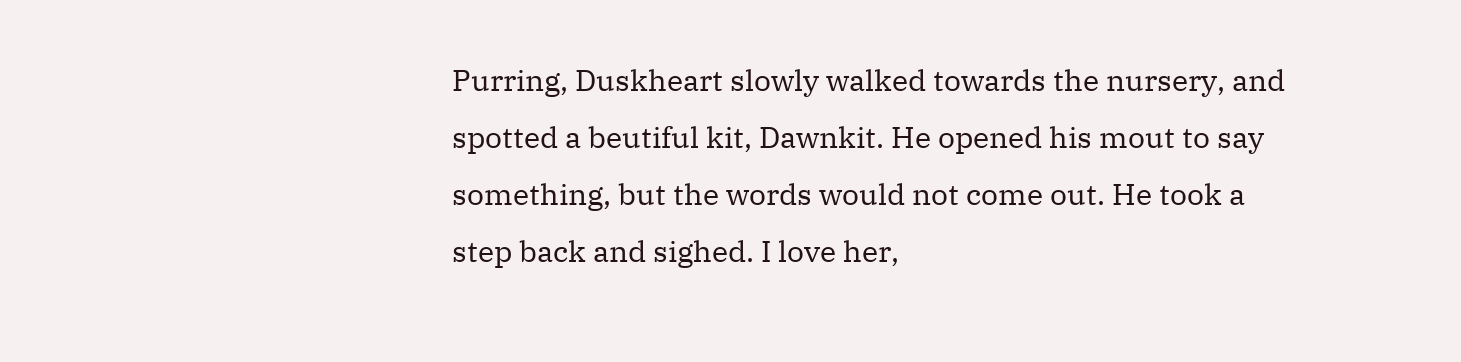Purring, Duskheart slowly walked towards the nursery, and spotted a beutiful kit, Dawnkit. He opened his mout to say something, but the words would not come out. He took a step back and sighed. I love her,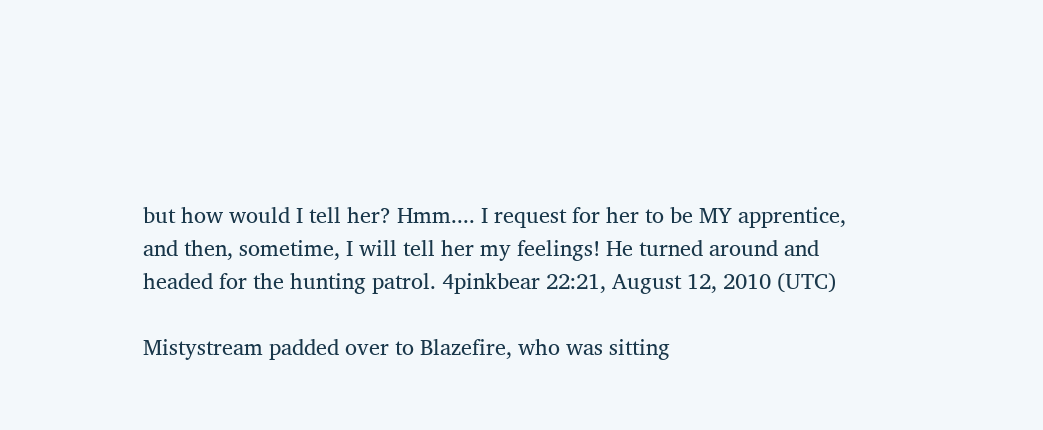but how would I tell her? Hmm.... I request for her to be MY apprentice, and then, sometime, I will tell her my feelings! He turned around and headed for the hunting patrol. 4pinkbear 22:21, August 12, 2010 (UTC)

Mistystream padded over to Blazefire, who was sitting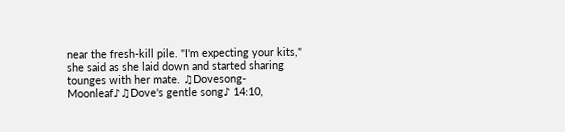near the fresh-kill pile. "I'm expecting your kits," she said as she laid down and started sharing tounges with her mate. ♫Dovesong-Moonleaf♪♫Dove's gentle song♪ 14:10,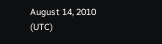August 14, 2010 (UTC)